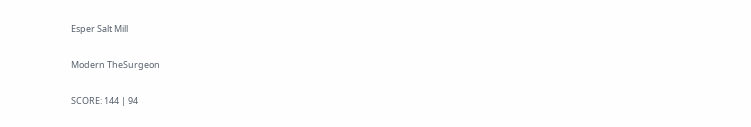Esper Salt Mill

Modern TheSurgeon

SCORE: 144 | 94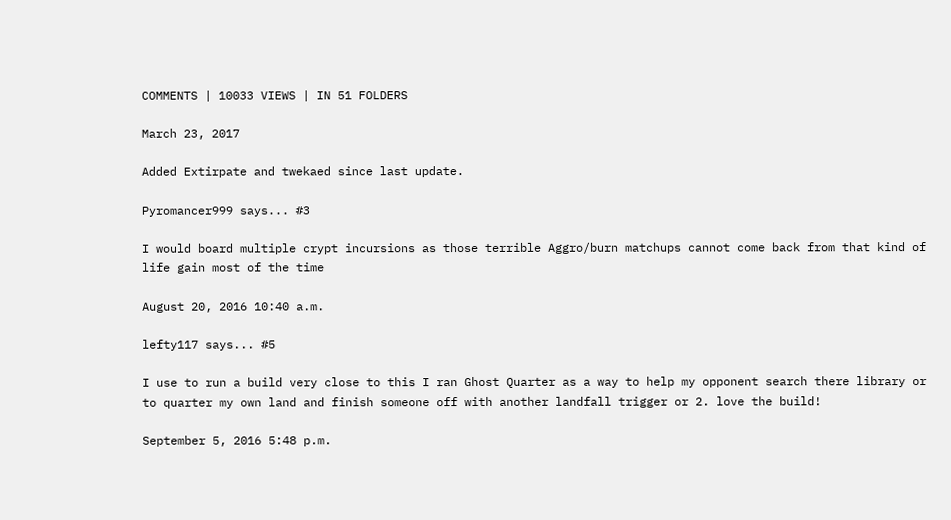COMMENTS | 10033 VIEWS | IN 51 FOLDERS

March 23, 2017

Added Extirpate and twekaed since last update.

Pyromancer999 says... #3

I would board multiple crypt incursions as those terrible Aggro/burn matchups cannot come back from that kind of life gain most of the time

August 20, 2016 10:40 a.m.

lefty117 says... #5

I use to run a build very close to this I ran Ghost Quarter as a way to help my opponent search there library or to quarter my own land and finish someone off with another landfall trigger or 2. love the build!

September 5, 2016 5:48 p.m.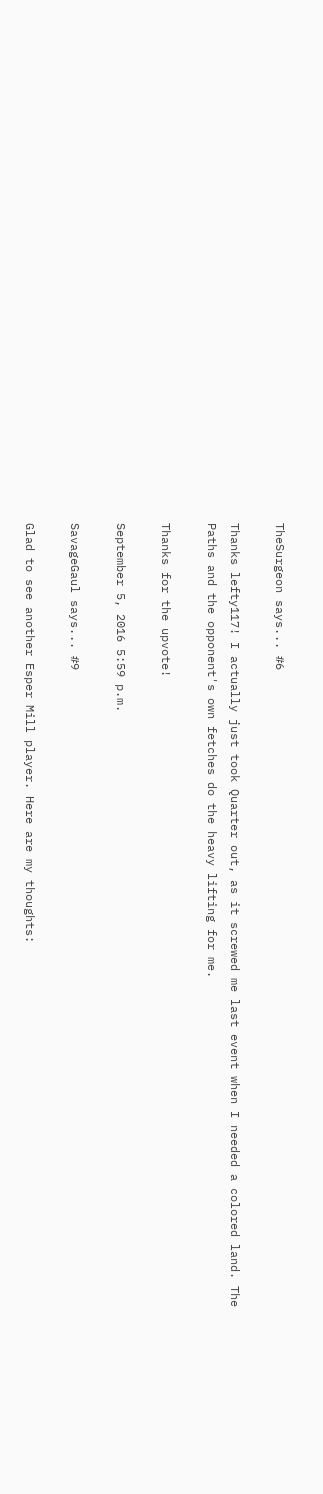TheSurgeon says... #6

Thanks lefty117! I actually just took Quarter out, as it screwed me last event when I needed a colored land. The Paths and the opponent's own fetches do the heavy lifting for me.

Thanks for the upvote!

September 5, 2016 5:59 p.m.

SavageGaul says... #9

Glad to see another Esper Mill player. Here are my thoughts: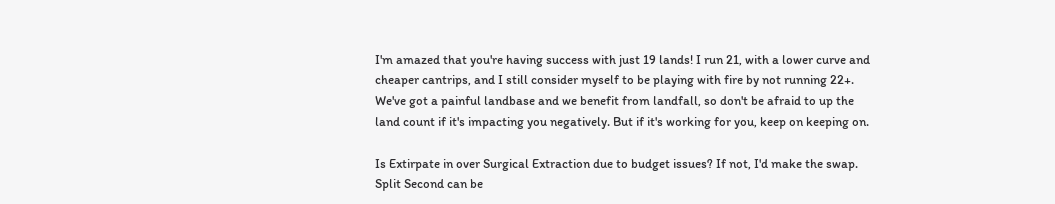I'm amazed that you're having success with just 19 lands! I run 21, with a lower curve and cheaper cantrips, and I still consider myself to be playing with fire by not running 22+. We've got a painful landbase and we benefit from landfall, so don't be afraid to up the land count if it's impacting you negatively. But if it's working for you, keep on keeping on.

Is Extirpate in over Surgical Extraction due to budget issues? If not, I'd make the swap. Split Second can be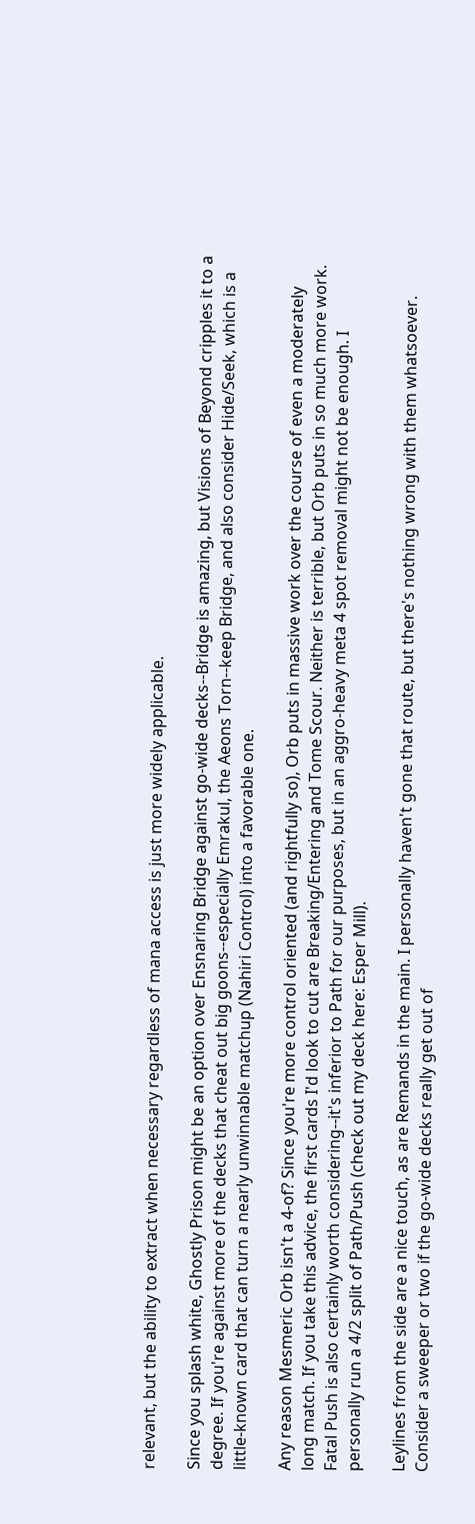relevant, but the ability to extract when necessary regardless of mana access is just more widely applicable.

Since you splash white, Ghostly Prison might be an option over Ensnaring Bridge against go-wide decks--Bridge is amazing, but Visions of Beyond cripples it to a degree. If you're against more of the decks that cheat out big goons--especially Emrakul, the Aeons Torn--keep Bridge, and also consider Hide/Seek, which is a little-known card that can turn a nearly unwinnable matchup (Nahiri Control) into a favorable one.

Any reason Mesmeric Orb isn't a 4-of? Since you're more control oriented (and rightfully so), Orb puts in massive work over the course of even a moderately long match. If you take this advice, the first cards I'd look to cut are Breaking/Entering and Tome Scour. Neither is terrible, but Orb puts in so much more work. Fatal Push is also certainly worth considering--it's inferior to Path for our purposes, but in an aggro-heavy meta 4 spot removal might not be enough. I personally run a 4/2 split of Path/Push (check out my deck here: Esper Mill).

Leylines from the side are a nice touch, as are Remands in the main. I personally haven't gone that route, but there's nothing wrong with them whatsoever. Consider a sweeper or two if the go-wide decks really get out of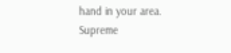hand in your area. Supreme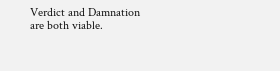Verdict and Damnation are both viable.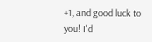+1, and good luck to you! I'd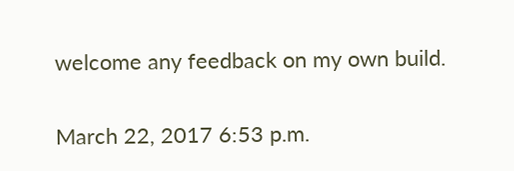welcome any feedback on my own build.

March 22, 2017 6:53 p.m.